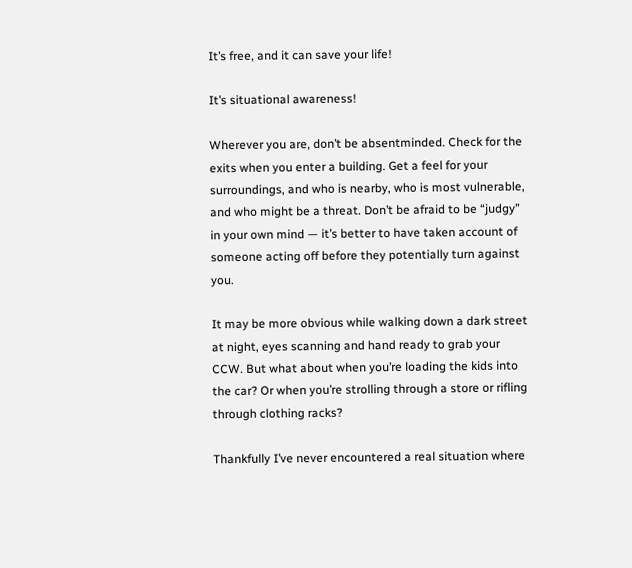It’s free, and it can save your life!

It’s situational awareness!

Wherever you are, don’t be absentminded. Check for the exits when you enter a building. Get a feel for your surroundings, and who is nearby, who is most vulnerable, and who might be a threat. Don’t be afraid to be “judgy” in your own mind — it’s better to have taken account of someone acting off before they potentially turn against you.

It may be more obvious while walking down a dark street at night, eyes scanning and hand ready to grab your CCW. But what about when you’re loading the kids into the car? Or when you’re strolling through a store or rifling through clothing racks?

Thankfully I’ve never encountered a real situation where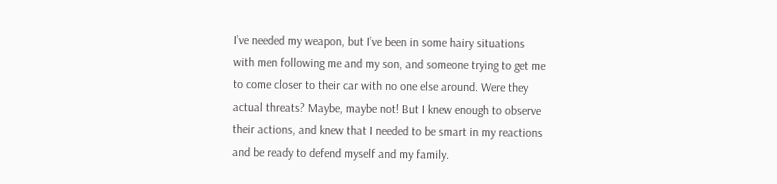I’ve needed my weapon, but I’ve been in some hairy situations with men following me and my son, and someone trying to get me to come closer to their car with no one else around. Were they actual threats? Maybe, maybe not! But I knew enough to observe their actions, and knew that I needed to be smart in my reactions and be ready to defend myself and my family.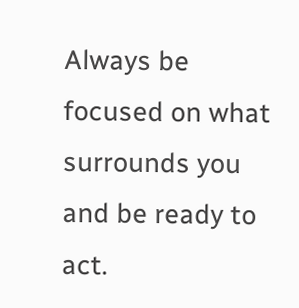Always be focused on what surrounds you and be ready to act.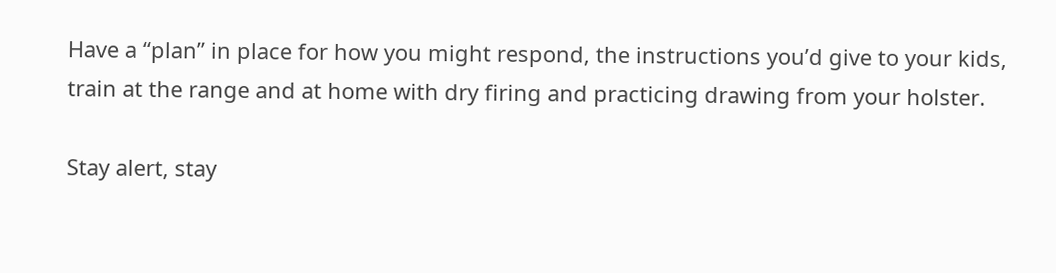Have a “plan” in place for how you might respond, the instructions you’d give to your kids, train at the range and at home with dry firing and practicing drawing from your holster.

Stay alert, stay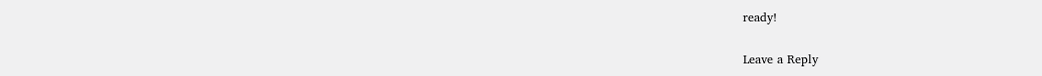ready!

Leave a Reply